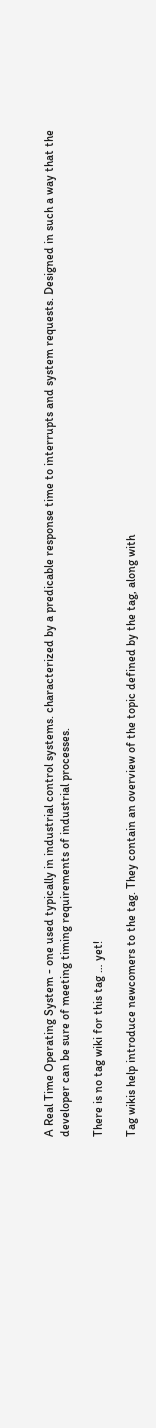A Real Time Operating System - one used typically in industrial control systems. characterized by a predicable response time to interrupts and system requests. Designed in such a way that the developer can be sure of meeting timing requirements of industrial processes.

There is no tag wiki for this tag … yet!

Tag wikis help introduce newcomers to the tag. They contain an overview of the topic defined by the tag, along with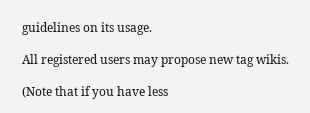guidelines on its usage.

All registered users may propose new tag wikis.

(Note that if you have less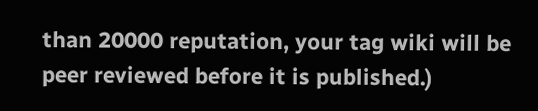than 20000 reputation, your tag wiki will be peer reviewed before it is published.)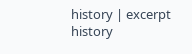history | excerpt history